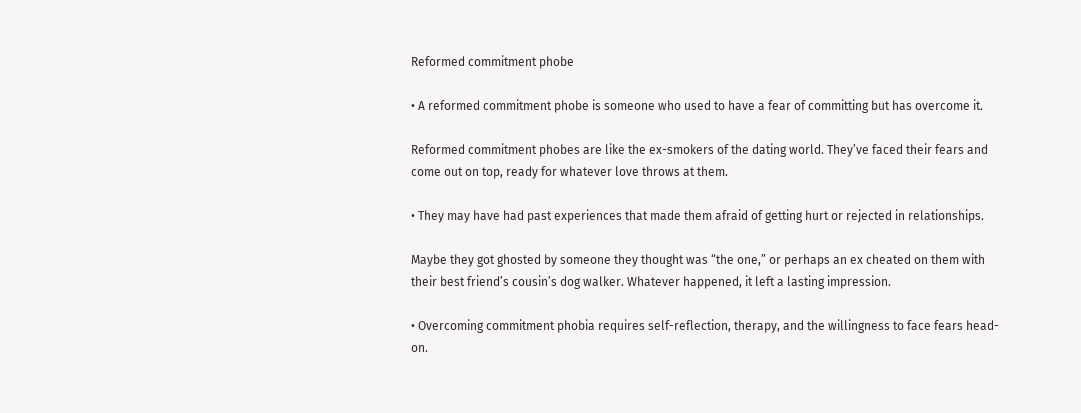Reformed commitment phobe

• A reformed commitment phobe is someone who used to have a fear of committing but has overcome it.

Reformed commitment phobes are like the ex-smokers of the dating world. They’ve faced their fears and come out on top, ready for whatever love throws at them.

• They may have had past experiences that made them afraid of getting hurt or rejected in relationships.

Maybe they got ghosted by someone they thought was “the one,” or perhaps an ex cheated on them with their best friend’s cousin’s dog walker. Whatever happened, it left a lasting impression.

• Overcoming commitment phobia requires self-reflection, therapy, and the willingness to face fears head-on.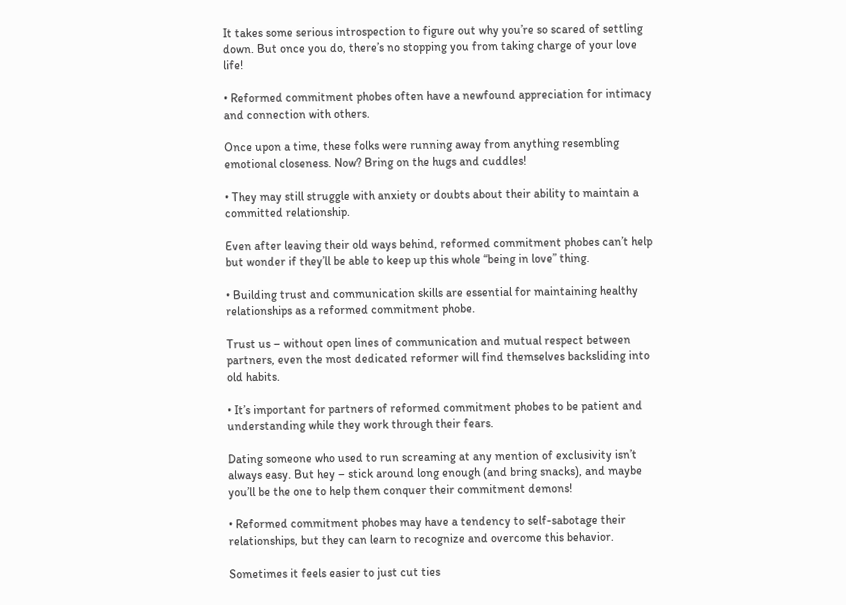It takes some serious introspection to figure out why you’re so scared of settling down. But once you do, there’s no stopping you from taking charge of your love life!

• Reformed commitment phobes often have a newfound appreciation for intimacy and connection with others.

Once upon a time, these folks were running away from anything resembling emotional closeness. Now? Bring on the hugs and cuddles!

• They may still struggle with anxiety or doubts about their ability to maintain a committed relationship.

Even after leaving their old ways behind, reformed commitment phobes can’t help but wonder if they’ll be able to keep up this whole “being in love” thing.

• Building trust and communication skills are essential for maintaining healthy relationships as a reformed commitment phobe.

Trust us – without open lines of communication and mutual respect between partners, even the most dedicated reformer will find themselves backsliding into old habits.

• It’s important for partners of reformed commitment phobes to be patient and understanding while they work through their fears.

Dating someone who used to run screaming at any mention of exclusivity isn’t always easy. But hey – stick around long enough (and bring snacks), and maybe you’ll be the one to help them conquer their commitment demons!

• Reformed commitment phobes may have a tendency to self-sabotage their relationships, but they can learn to recognize and overcome this behavior.

Sometimes it feels easier to just cut ties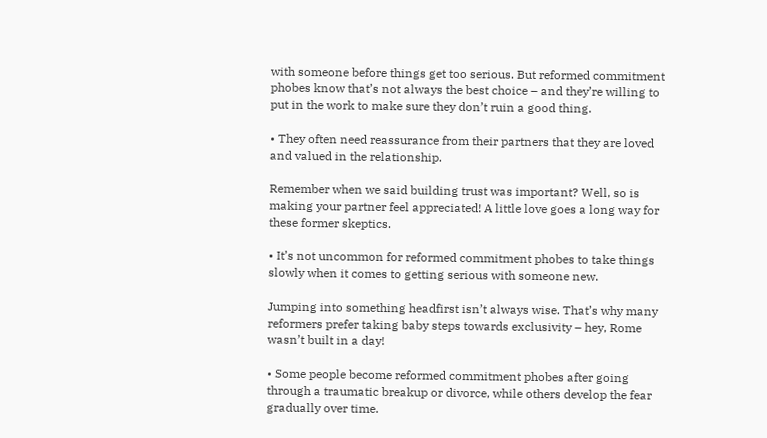with someone before things get too serious. But reformed commitment phobes know that’s not always the best choice – and they’re willing to put in the work to make sure they don’t ruin a good thing.

• They often need reassurance from their partners that they are loved and valued in the relationship.

Remember when we said building trust was important? Well, so is making your partner feel appreciated! A little love goes a long way for these former skeptics.

• It’s not uncommon for reformed commitment phobes to take things slowly when it comes to getting serious with someone new.

Jumping into something headfirst isn’t always wise. That’s why many reformers prefer taking baby steps towards exclusivity – hey, Rome wasn’t built in a day!

• Some people become reformed commitment phobes after going through a traumatic breakup or divorce, while others develop the fear gradually over time.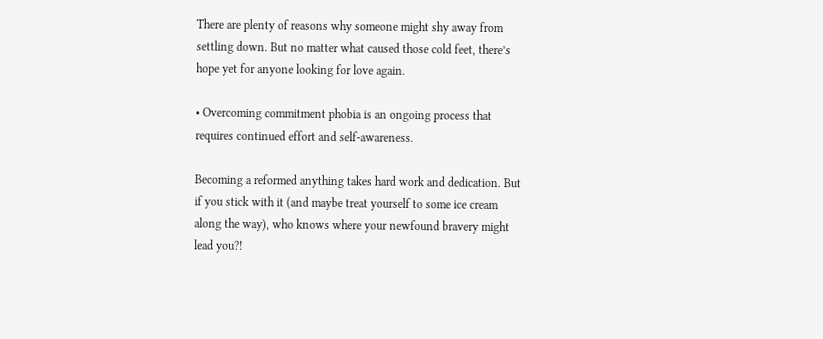There are plenty of reasons why someone might shy away from settling down. But no matter what caused those cold feet, there’s hope yet for anyone looking for love again.

• Overcoming commitment phobia is an ongoing process that requires continued effort and self-awareness.

Becoming a reformed anything takes hard work and dedication. But if you stick with it (and maybe treat yourself to some ice cream along the way), who knows where your newfound bravery might lead you?!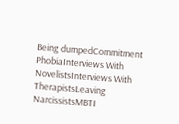Being dumpedCommitment PhobiaInterviews With NovelistsInterviews With TherapistsLeaving NarcissistsMBTI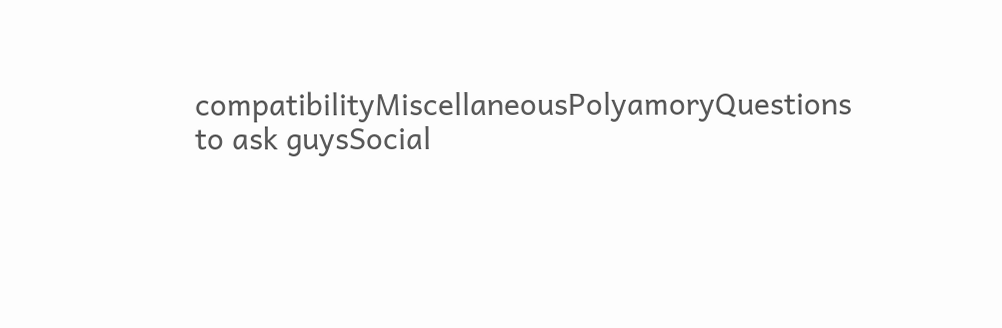compatibilityMiscellaneousPolyamoryQuestions to ask guysSocial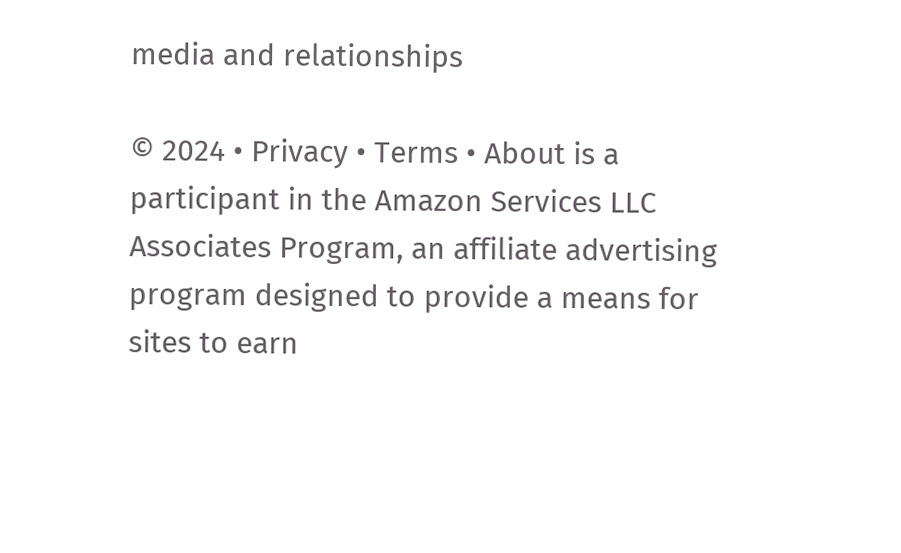media and relationships

© 2024 • Privacy • Terms • About is a participant in the Amazon Services LLC Associates Program, an affiliate advertising program designed to provide a means for sites to earn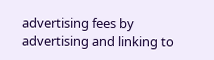advertising fees by advertising and linking to